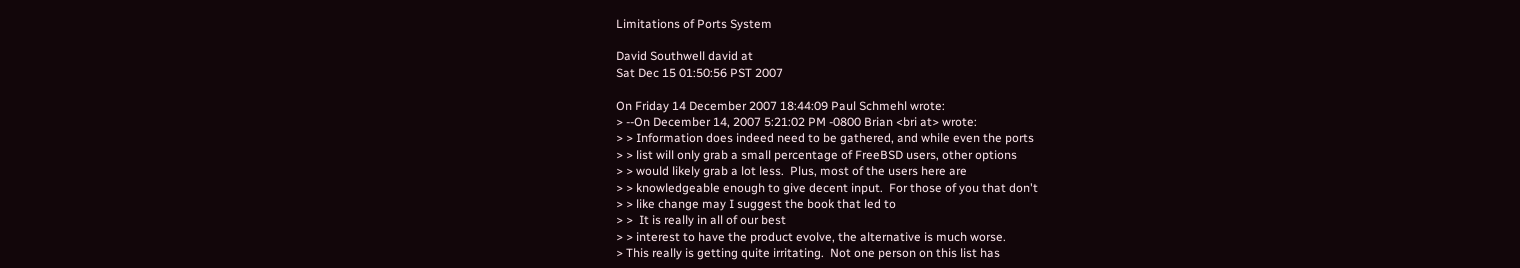Limitations of Ports System

David Southwell david at
Sat Dec 15 01:50:56 PST 2007

On Friday 14 December 2007 18:44:09 Paul Schmehl wrote:
> --On December 14, 2007 5:21:02 PM -0800 Brian <bri at> wrote:
> > Information does indeed need to be gathered, and while even the ports
> > list will only grab a small percentage of FreeBSD users, other options
> > would likely grab a lot less.  Plus, most of the users here are
> > knowledgeable enough to give decent input.  For those of you that don't
> > like change may I suggest the book that led to
> >  It is really in all of our best
> > interest to have the product evolve, the alternative is much worse.
> This really is getting quite irritating.  Not one person on this list has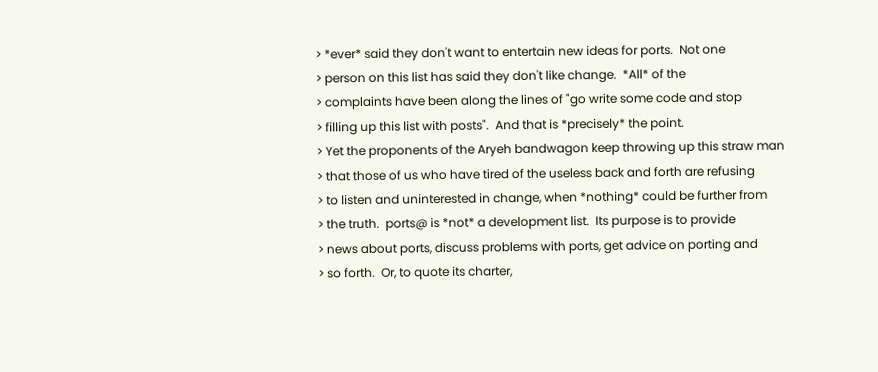> *ever* said they don't want to entertain new ideas for ports.  Not one
> person on this list has said they don't like change.  *All* of the
> complaints have been along the lines of "go write some code and stop
> filling up this list with posts".  And that is *precisely* the point.
> Yet the proponents of the Aryeh bandwagon keep throwing up this straw man
> that those of us who have tired of the useless back and forth are refusing
> to listen and uninterested in change, when *nothing* could be further from
> the truth.  ports@ is *not* a development list.  Its purpose is to provide
> news about ports, discuss problems with ports, get advice on porting and
> so forth.  Or, to quote its charter,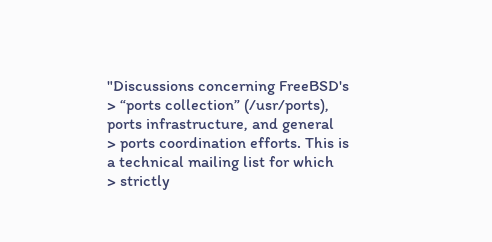"Discussions concerning FreeBSD's
> “ports collection” (/usr/ports), ports infrastructure, and general
> ports coordination efforts. This is a technical mailing list for which
> strictly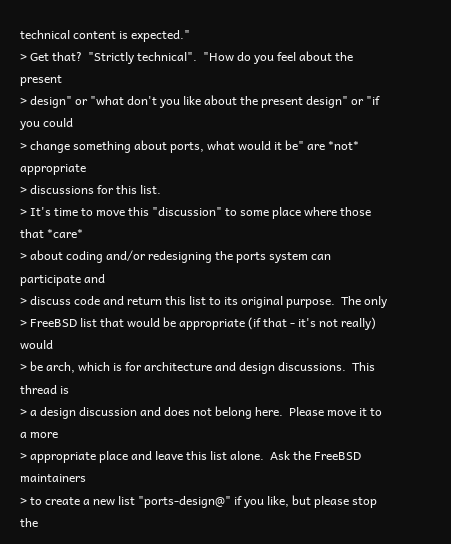technical content is expected."
> Get that?  "Strictly technical".  "How do you feel about the present
> design" or "what don't you like about the present design" or "if you could
> change something about ports, what would it be" are *not* appropriate
> discussions for this list.
> It's time to move this "discussion" to some place where those that *care*
> about coding and/or redesigning the ports system can participate and
> discuss code and return this list to its original purpose.  The only
> FreeBSD list that would be appropriate (if that - it's not really) would
> be arch, which is for architecture and design discussions.  This thread is
> a design discussion and does not belong here.  Please move it to a more
> appropriate place and leave this list alone.  Ask the FreeBSD maintainers
> to create a new list "ports-design@" if you like, but please stop the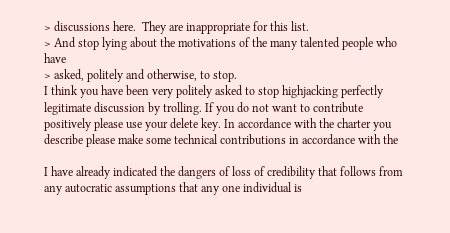> discussions here.  They are inappropriate for this list.
> And stop lying about the motivations of the many talented people who have
> asked, politely and otherwise, to stop.
I think you have been very politely asked to stop highjacking perfectly
legitimate discussion by trolling. If you do not want to contribute
positively please use your delete key. In accordance with the charter you
describe please make some technical contributions in accordance with the

I have already indicated the dangers of loss of credibility that follows from
any autocratic assumptions that any one individual is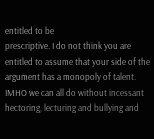entitled to be
prescriptive. I do not think you are entitled to assume that your side of the
argument has a monopoly of talent. IMHO we can all do without incessant
hectoring, lecturing and bullying and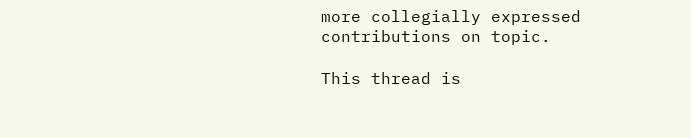more collegially expressed
contributions on topic.

This thread is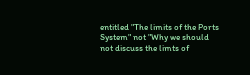entitled "The limits of the Ports System" not "Why we should
not discuss the limts of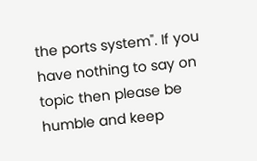the ports system". If you have nothing to say on
topic then please be humble and keep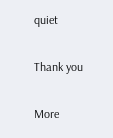quiet

Thank you

More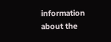information about the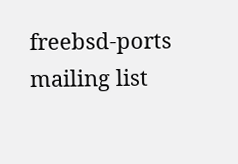freebsd-ports mailing list